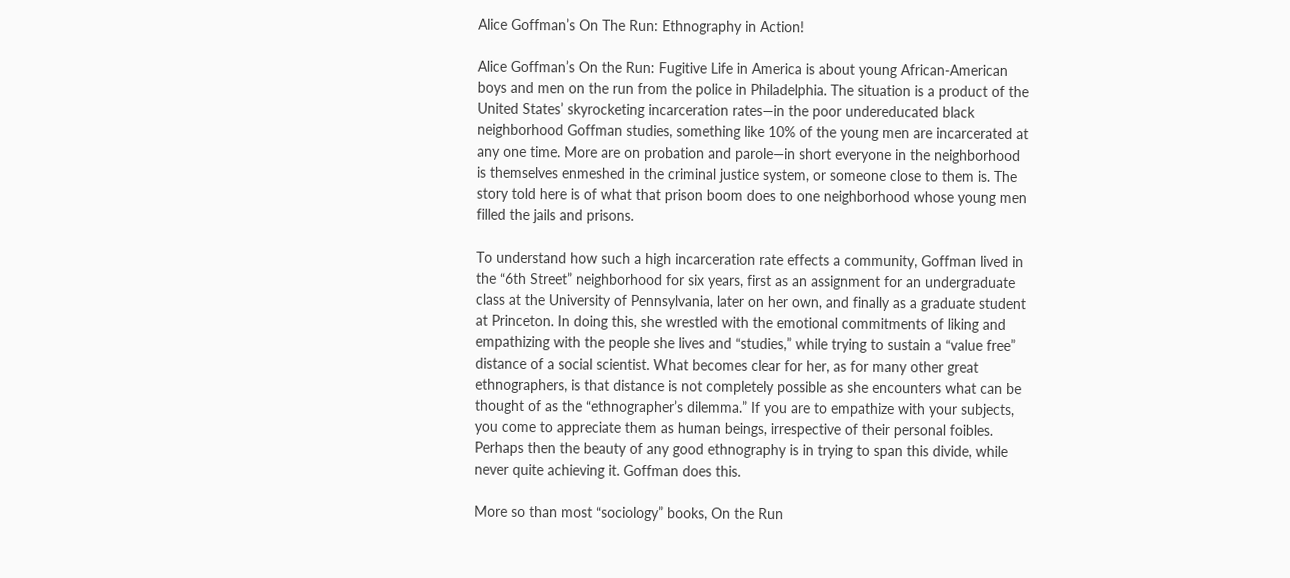Alice Goffman’s On The Run: Ethnography in Action!

Alice Goffman’s On the Run: Fugitive Life in America is about young African-American boys and men on the run from the police in Philadelphia. The situation is a product of the United States’ skyrocketing incarceration rates—in the poor undereducated black neighborhood Goffman studies, something like 10% of the young men are incarcerated at any one time. More are on probation and parole—in short everyone in the neighborhood is themselves enmeshed in the criminal justice system, or someone close to them is. The story told here is of what that prison boom does to one neighborhood whose young men filled the jails and prisons.

To understand how such a high incarceration rate effects a community, Goffman lived in the “6th Street” neighborhood for six years, first as an assignment for an undergraduate class at the University of Pennsylvania, later on her own, and finally as a graduate student at Princeton. In doing this, she wrestled with the emotional commitments of liking and empathizing with the people she lives and “studies,” while trying to sustain a “value free” distance of a social scientist. What becomes clear for her, as for many other great ethnographers, is that distance is not completely possible as she encounters what can be thought of as the “ethnographer’s dilemma.” If you are to empathize with your subjects, you come to appreciate them as human beings, irrespective of their personal foibles. Perhaps then the beauty of any good ethnography is in trying to span this divide, while never quite achieving it. Goffman does this.

More so than most “sociology” books, On the Run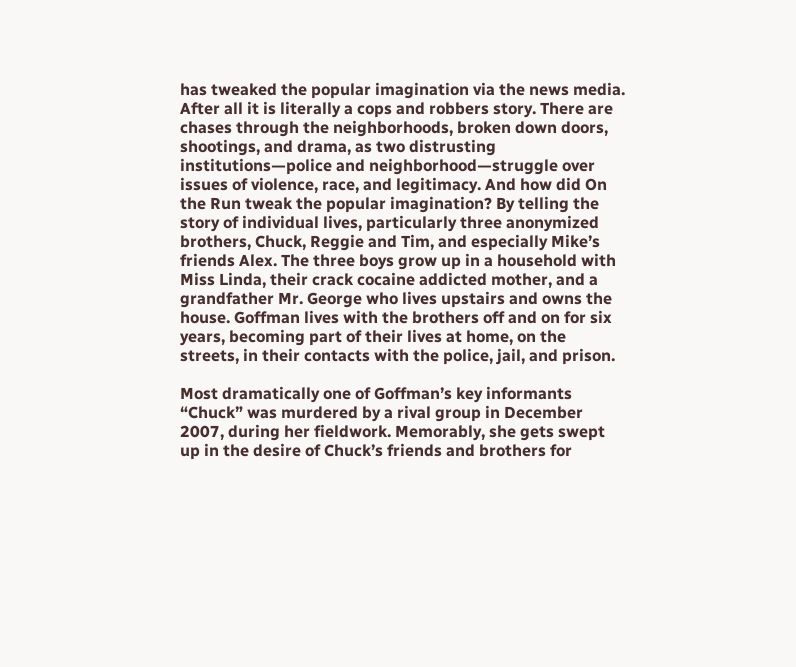has tweaked the popular imagination via the news media. After all it is literally a cops and robbers story. There are chases through the neighborhoods, broken down doors, shootings, and drama, as two distrusting institutions—police and neighborhood—struggle over issues of violence, race, and legitimacy. And how did On the Run tweak the popular imagination? By telling the story of individual lives, particularly three anonymized brothers, Chuck, Reggie and Tim, and especially Mike’s friends Alex. The three boys grow up in a household with Miss Linda, their crack cocaine addicted mother, and a grandfather Mr. George who lives upstairs and owns the house. Goffman lives with the brothers off and on for six years, becoming part of their lives at home, on the streets, in their contacts with the police, jail, and prison.

Most dramatically one of Goffman’s key informants “Chuck” was murdered by a rival group in December 2007, during her fieldwork. Memorably, she gets swept up in the desire of Chuck’s friends and brothers for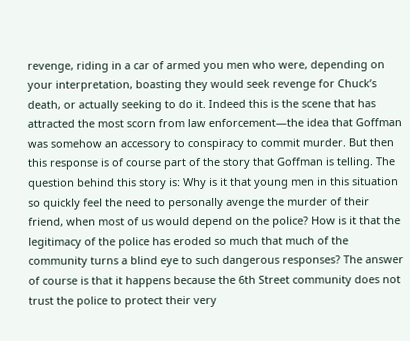revenge, riding in a car of armed you men who were, depending on your interpretation, boasting they would seek revenge for Chuck’s death, or actually seeking to do it. Indeed this is the scene that has attracted the most scorn from law enforcement—the idea that Goffman was somehow an accessory to conspiracy to commit murder. But then this response is of course part of the story that Goffman is telling. The question behind this story is: Why is it that young men in this situation so quickly feel the need to personally avenge the murder of their friend, when most of us would depend on the police? How is it that the legitimacy of the police has eroded so much that much of the community turns a blind eye to such dangerous responses? The answer of course is that it happens because the 6th Street community does not trust the police to protect their very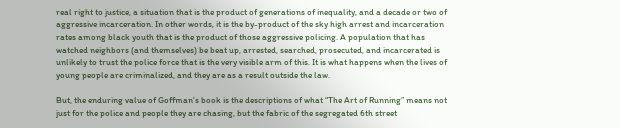real right to justice, a situation that is the product of generations of inequality, and a decade or two of aggressive incarceration. In other words, it is the by-product of the sky high arrest and incarceration rates among black youth that is the product of those aggressive policing. A population that has watched neighbors (and themselves) be beat up, arrested, searched, prosecuted, and incarcerated is unlikely to trust the police force that is the very visible arm of this. It is what happens when the lives of young people are criminalized, and they are as a result outside the law.

But, the enduring value of Goffman’s book is the descriptions of what “The Art of Running” means not just for the police and people they are chasing, but the fabric of the segregated 6th street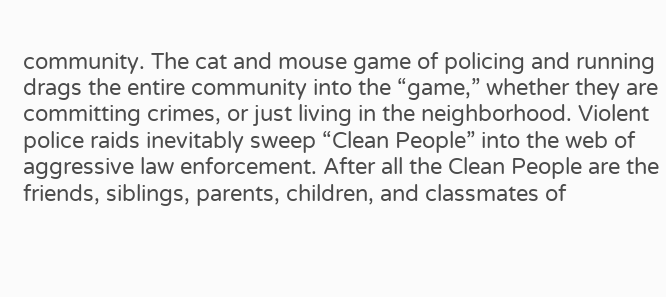community. The cat and mouse game of policing and running drags the entire community into the “game,” whether they are committing crimes, or just living in the neighborhood. Violent police raids inevitably sweep “Clean People” into the web of aggressive law enforcement. After all the Clean People are the friends, siblings, parents, children, and classmates of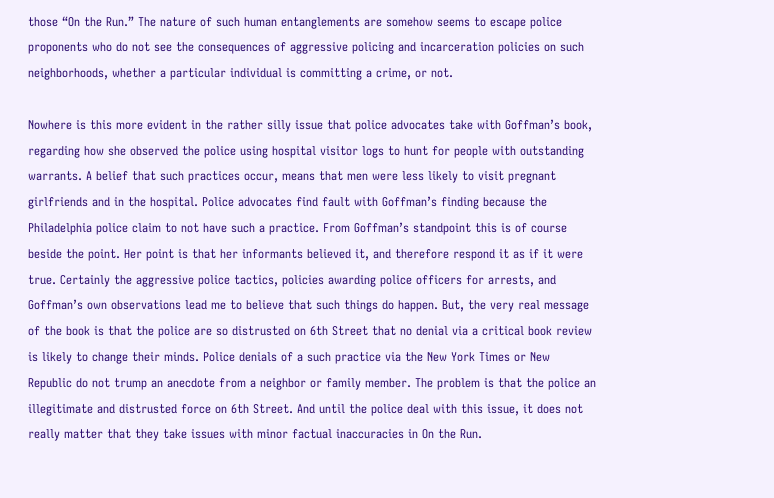those “On the Run.” The nature of such human entanglements are somehow seems to escape police proponents who do not see the consequences of aggressive policing and incarceration policies on such neighborhoods, whether a particular individual is committing a crime, or not.

Nowhere is this more evident in the rather silly issue that police advocates take with Goffman’s book, regarding how she observed the police using hospital visitor logs to hunt for people with outstanding warrants. A belief that such practices occur, means that men were less likely to visit pregnant girlfriends and in the hospital. Police advocates find fault with Goffman’s finding because the Philadelphia police claim to not have such a practice. From Goffman’s standpoint this is of course beside the point. Her point is that her informants believed it, and therefore respond it as if it were true. Certainly the aggressive police tactics, policies awarding police officers for arrests, and Goffman’s own observations lead me to believe that such things do happen. But, the very real message of the book is that the police are so distrusted on 6th Street that no denial via a critical book review is likely to change their minds. Police denials of a such practice via the New York Times or New Republic do not trump an anecdote from a neighbor or family member. The problem is that the police an illegitimate and distrusted force on 6th Street. And until the police deal with this issue, it does not really matter that they take issues with minor factual inaccuracies in On the Run.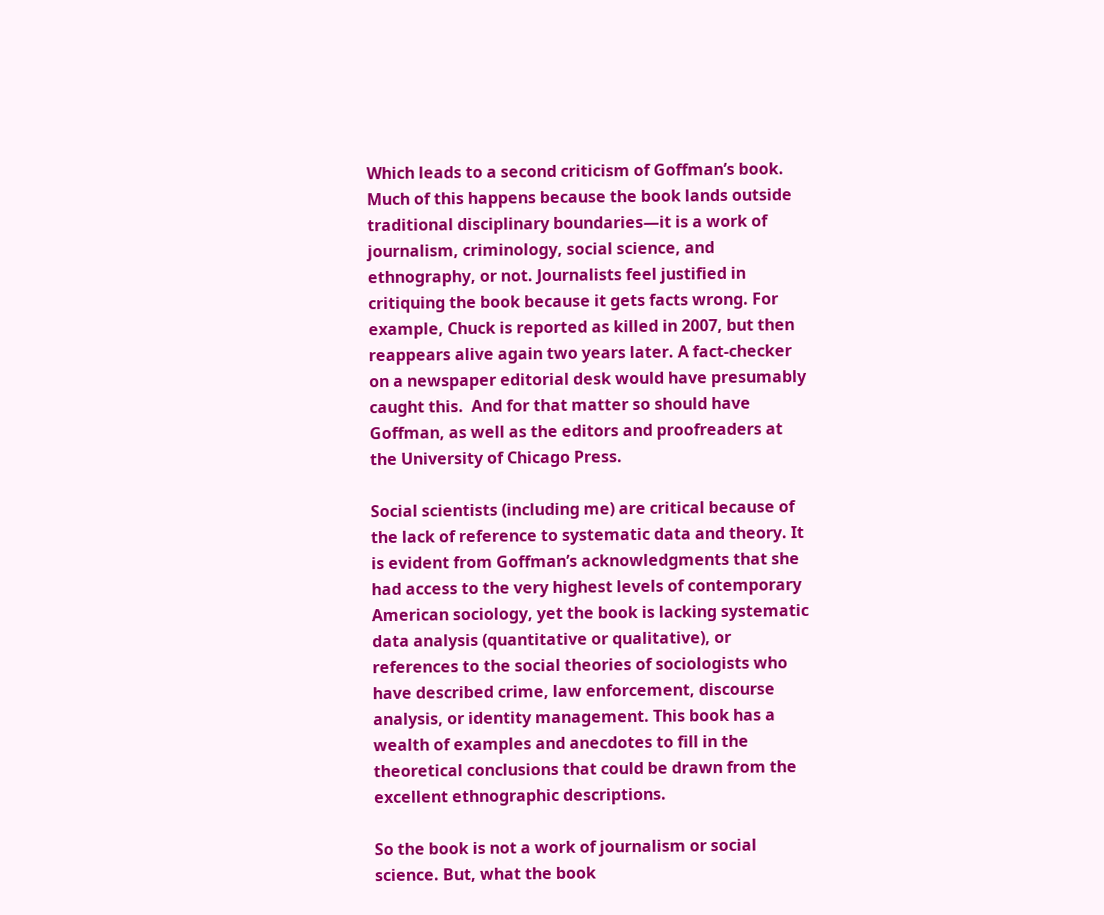Which leads to a second criticism of Goffman’s book. Much of this happens because the book lands outside traditional disciplinary boundaries—it is a work of journalism, criminology, social science, and ethnography, or not. Journalists feel justified in critiquing the book because it gets facts wrong. For example, Chuck is reported as killed in 2007, but then reappears alive again two years later. A fact-checker on a newspaper editorial desk would have presumably caught this.  And for that matter so should have Goffman, as well as the editors and proofreaders at the University of Chicago Press.

Social scientists (including me) are critical because of the lack of reference to systematic data and theory. It is evident from Goffman’s acknowledgments that she had access to the very highest levels of contemporary American sociology, yet the book is lacking systematic data analysis (quantitative or qualitative), or references to the social theories of sociologists who have described crime, law enforcement, discourse analysis, or identity management. This book has a wealth of examples and anecdotes to fill in the theoretical conclusions that could be drawn from the excellent ethnographic descriptions.

So the book is not a work of journalism or social science. But, what the book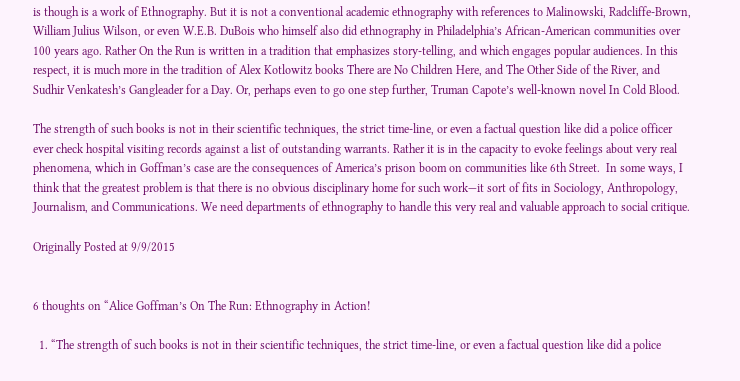is though is a work of Ethnography. But it is not a conventional academic ethnography with references to Malinowski, Radcliffe-Brown, William Julius Wilson, or even W.E.B. DuBois who himself also did ethnography in Philadelphia’s African-American communities over 100 years ago. Rather On the Run is written in a tradition that emphasizes story-telling, and which engages popular audiences. In this respect, it is much more in the tradition of Alex Kotlowitz books There are No Children Here, and The Other Side of the River, and Sudhir Venkatesh’s Gangleader for a Day. Or, perhaps even to go one step further, Truman Capote’s well-known novel In Cold Blood.

The strength of such books is not in their scientific techniques, the strict time-line, or even a factual question like did a police officer ever check hospital visiting records against a list of outstanding warrants. Rather it is in the capacity to evoke feelings about very real phenomena, which in Goffman’s case are the consequences of America’s prison boom on communities like 6th Street.  In some ways, I think that the greatest problem is that there is no obvious disciplinary home for such work—it sort of fits in Sociology, Anthropology, Journalism, and Communications. We need departments of ethnography to handle this very real and valuable approach to social critique.

Originally Posted at 9/9/2015


6 thoughts on “Alice Goffman’s On The Run: Ethnography in Action!

  1. “The strength of such books is not in their scientific techniques, the strict time-line, or even a factual question like did a police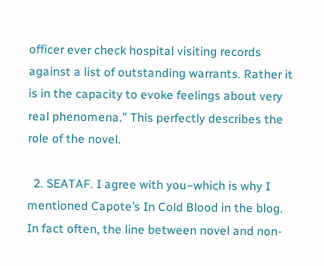officer ever check hospital visiting records against a list of outstanding warrants. Rather it is in the capacity to evoke feelings about very real phenomena.” This perfectly describes the role of the novel.

  2. SEATAF. I agree with you–which is why I mentioned Capote’s In Cold Blood in the blog. In fact often, the line between novel and non-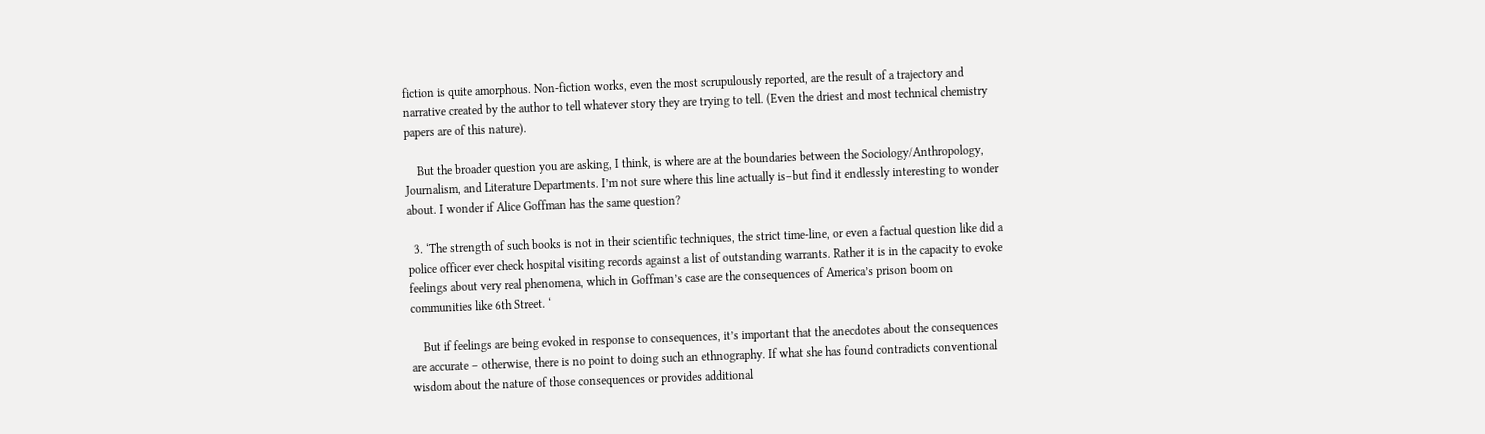fiction is quite amorphous. Non-fiction works, even the most scrupulously reported, are the result of a trajectory and narrative created by the author to tell whatever story they are trying to tell. (Even the driest and most technical chemistry papers are of this nature).

    But the broader question you are asking, I think, is where are at the boundaries between the Sociology/Anthropology, Journalism, and Literature Departments. I’m not sure where this line actually is–but find it endlessly interesting to wonder about. I wonder if Alice Goffman has the same question?

  3. ‘The strength of such books is not in their scientific techniques, the strict time-line, or even a factual question like did a police officer ever check hospital visiting records against a list of outstanding warrants. Rather it is in the capacity to evoke feelings about very real phenomena, which in Goffman’s case are the consequences of America’s prison boom on communities like 6th Street. ‘

    But if feelings are being evoked in response to consequences, it’s important that the anecdotes about the consequences are accurate – otherwise, there is no point to doing such an ethnography. If what she has found contradicts conventional wisdom about the nature of those consequences or provides additional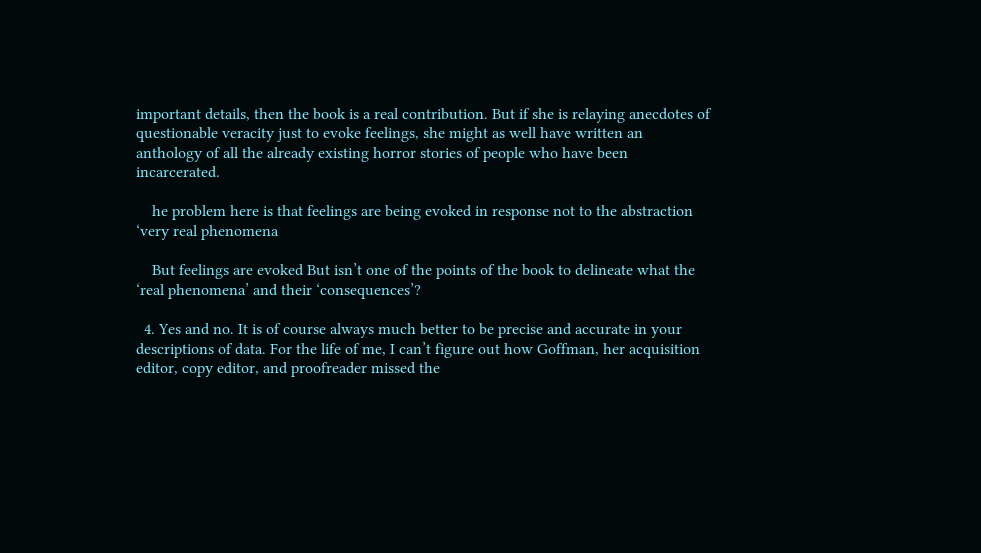important details, then the book is a real contribution. But if she is relaying anecdotes of questionable veracity just to evoke feelings, she might as well have written an anthology of all the already existing horror stories of people who have been incarcerated.

    he problem here is that feelings are being evoked in response not to the abstraction ‘very real phenomena

    But feelings are evoked But isn’t one of the points of the book to delineate what the ‘real phenomena’ and their ‘consequences’?

  4. Yes and no. It is of course always much better to be precise and accurate in your descriptions of data. For the life of me, I can’t figure out how Goffman, her acquisition editor, copy editor, and proofreader missed the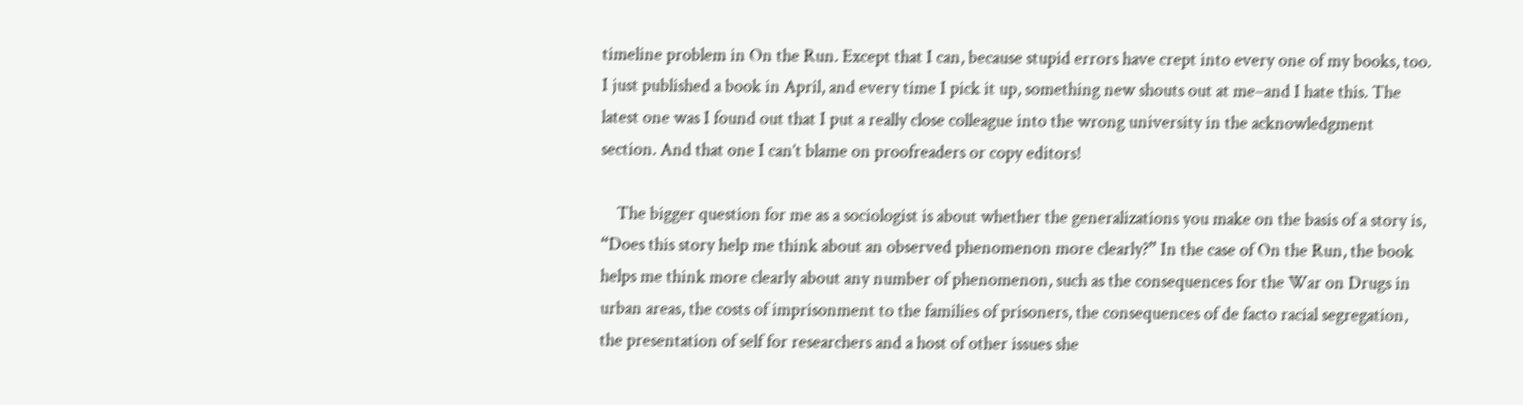timeline problem in On the Run. Except that I can, because stupid errors have crept into every one of my books, too. I just published a book in April, and every time I pick it up, something new shouts out at me–and I hate this. The latest one was I found out that I put a really close colleague into the wrong university in the acknowledgment section. And that one I can’t blame on proofreaders or copy editors!

    The bigger question for me as a sociologist is about whether the generalizations you make on the basis of a story is, “Does this story help me think about an observed phenomenon more clearly?” In the case of On the Run, the book helps me think more clearly about any number of phenomenon, such as the consequences for the War on Drugs in urban areas, the costs of imprisonment to the families of prisoners, the consequences of de facto racial segregation, the presentation of self for researchers and a host of other issues she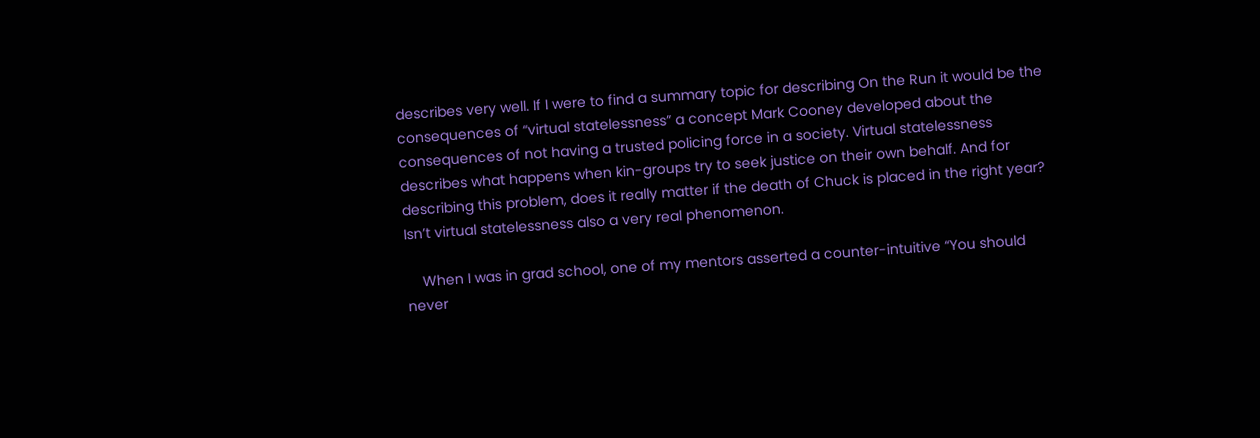describes very well. If I were to find a summary topic for describing On the Run it would be the consequences of “virtual statelessness” a concept Mark Cooney developed about the consequences of not having a trusted policing force in a society. Virtual statelessness describes what happens when kin-groups try to seek justice on their own behalf. And for describing this problem, does it really matter if the death of Chuck is placed in the right year? Isn’t virtual statelessness also a very real phenomenon.

    When I was in grad school, one of my mentors asserted a counter-intuitive “You should never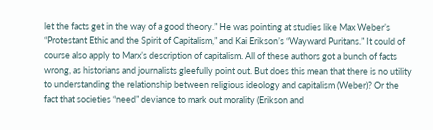let the facts get in the way of a good theory.” He was pointing at studies like Max Weber’s “Protestant Ethic and the Spirit of Capitalism,” and Kai Erikson’s “Wayward Puritans.” It could of course also apply to Marx’s description of capitalism. All of these authors got a bunch of facts wrong, as historians and journalists gleefully point out. But does this mean that there is no utility to understanding the relationship between religious ideology and capitalism (Weber)? Or the fact that societies “need” deviance to mark out morality (Erikson and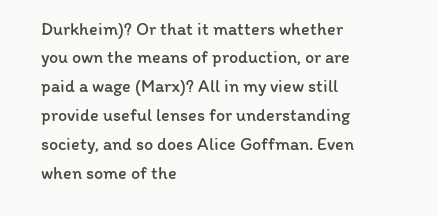Durkheim)? Or that it matters whether you own the means of production, or are paid a wage (Marx)? All in my view still provide useful lenses for understanding society, and so does Alice Goffman. Even when some of the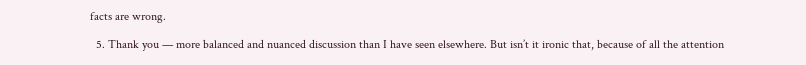facts are wrong.

  5. Thank you — more balanced and nuanced discussion than I have seen elsewhere. But isn’t it ironic that, because of all the attention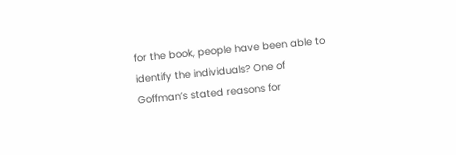for the book, people have been able to identify the individuals? One of Goffman’s stated reasons for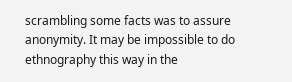scrambling some facts was to assure anonymity. It may be impossible to do ethnography this way in the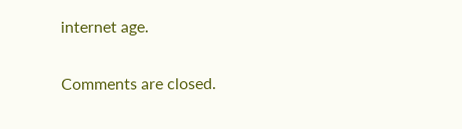internet age.

Comments are closed.